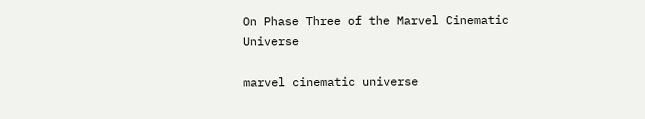On Phase Three of the Marvel Cinematic Universe

marvel cinematic universe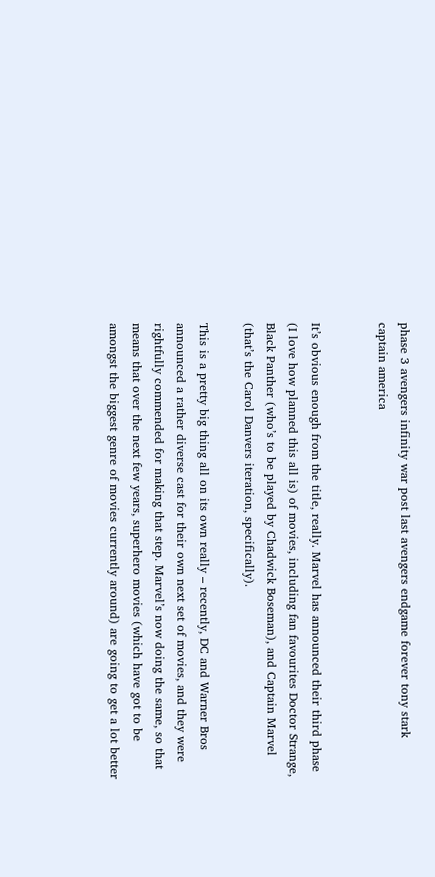phase 3 avengers infinity war post last avengers endgame forever tony stark captain america


It’s obvious enough from the title, really. Marvel has announced their third phase (I love how planned this all is) of movies, including fan favourites Doctor Strange, Black Panther (who’s to be played by Chadwick Boseman), and Captain Marvel (that’s the Carol Danvers iteration, specifically).

This is a pretty big thing all on its own really – recently, DC and Warner Bros announced a rather diverse cast for their own next set of movies, and they were rightfully commended for making that step. Marvel’s now doing the same, so that means that over the next few years, superhero movies (which have got to be amongst the biggest genre of movies currently around) are going to get a lot better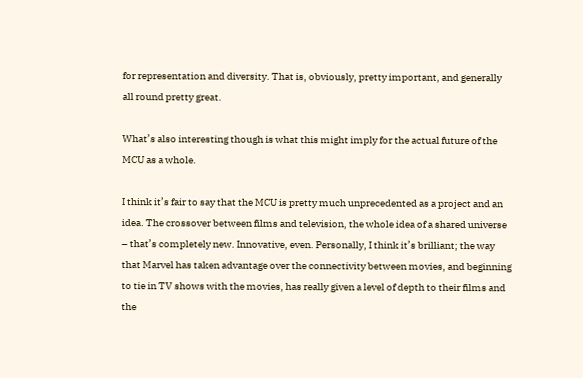for representation and diversity. That is, obviously, pretty important, and generally all round pretty great.

What’s also interesting though is what this might imply for the actual future of the MCU as a whole.

I think it’s fair to say that the MCU is pretty much unprecedented as a project and an idea. The crossover between films and television, the whole idea of a shared universe – that’s completely new. Innovative, even. Personally, I think it’s brilliant; the way that Marvel has taken advantage over the connectivity between movies, and beginning to tie in TV shows with the movies, has really given a level of depth to their films and the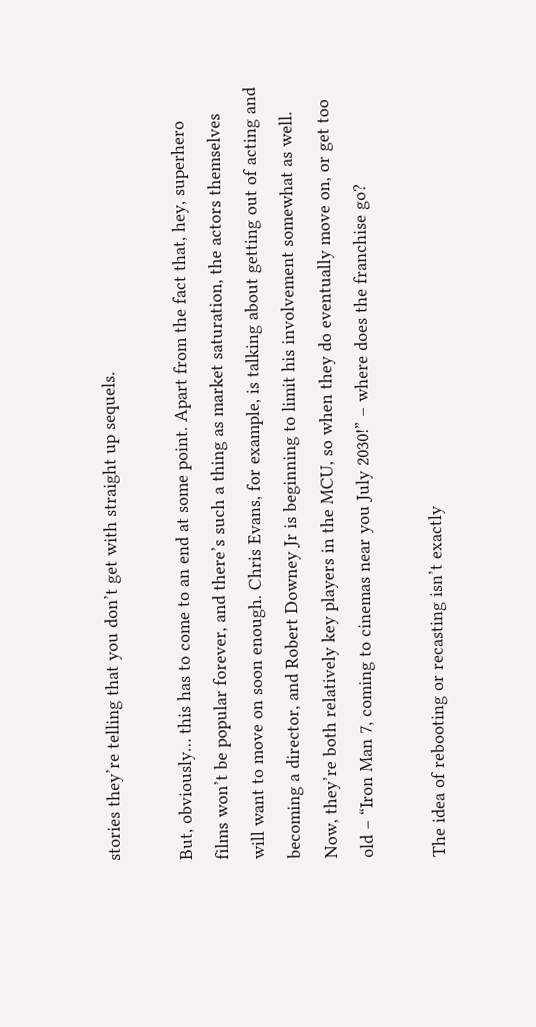stories they’re telling that you don’t get with straight up sequels.

But, obviously… this has to come to an end at some point. Apart from the fact that, hey, superhero films won’t be popular forever, and there’s such a thing as market saturation, the actors themselves will want to move on soon enough. Chris Evans, for example, is talking about getting out of acting and becoming a director, and Robert Downey Jr is beginning to limit his involvement somewhat as well. Now, they’re both relatively key players in the MCU, so when they do eventually move on, or get too old – “Iron Man 7, coming to cinemas near you July 2030!” – where does the franchise go?

The idea of rebooting or recasting isn’t exactly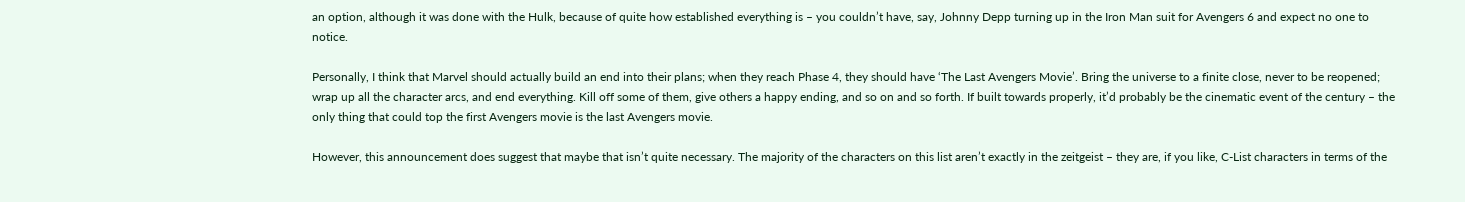an option, although it was done with the Hulk, because of quite how established everything is – you couldn’t have, say, Johnny Depp turning up in the Iron Man suit for Avengers 6 and expect no one to notice.

Personally, I think that Marvel should actually build an end into their plans; when they reach Phase 4, they should have ‘The Last Avengers Movie’. Bring the universe to a finite close, never to be reopened; wrap up all the character arcs, and end everything. Kill off some of them, give others a happy ending, and so on and so forth. If built towards properly, it’d probably be the cinematic event of the century – the only thing that could top the first Avengers movie is the last Avengers movie.

However, this announcement does suggest that maybe that isn’t quite necessary. The majority of the characters on this list aren’t exactly in the zeitgeist – they are, if you like, C-List characters in terms of the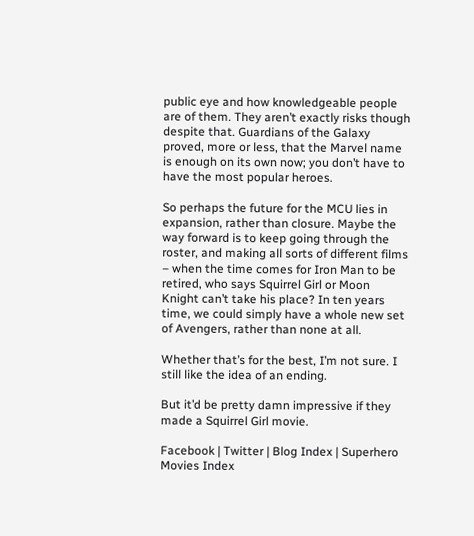public eye and how knowledgeable people are of them. They aren’t exactly risks though despite that. Guardians of the Galaxy proved, more or less, that the Marvel name is enough on its own now; you don’t have to have the most popular heroes.

So perhaps the future for the MCU lies in expansion, rather than closure. Maybe the way forward is to keep going through the roster, and making all sorts of different films – when the time comes for Iron Man to be retired, who says Squirrel Girl or Moon Knight can’t take his place? In ten years time, we could simply have a whole new set of Avengers, rather than none at all.

Whether that’s for the best, I’m not sure. I still like the idea of an ending.

But it’d be pretty damn impressive if they made a Squirrel Girl movie.

Facebook | Twitter | Blog Index | Superhero Movies Index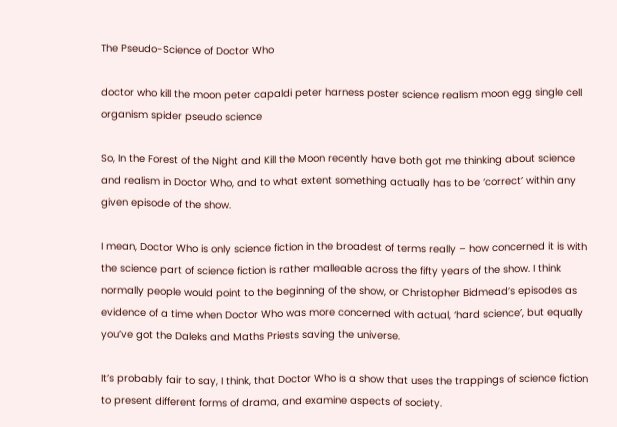The Pseudo-Science of Doctor Who

doctor who kill the moon peter capaldi peter harness poster science realism moon egg single cell organism spider pseudo science

So, In the Forest of the Night and Kill the Moon recently have both got me thinking about science and realism in Doctor Who, and to what extent something actually has to be ‘correct’ within any given episode of the show.

I mean, Doctor Who is only science fiction in the broadest of terms really – how concerned it is with the science part of science fiction is rather malleable across the fifty years of the show. I think normally people would point to the beginning of the show, or Christopher Bidmead’s episodes as evidence of a time when Doctor Who was more concerned with actual, ‘hard science’, but equally you’ve got the Daleks and Maths Priests saving the universe.

It’s probably fair to say, I think, that Doctor Who is a show that uses the trappings of science fiction to present different forms of drama, and examine aspects of society.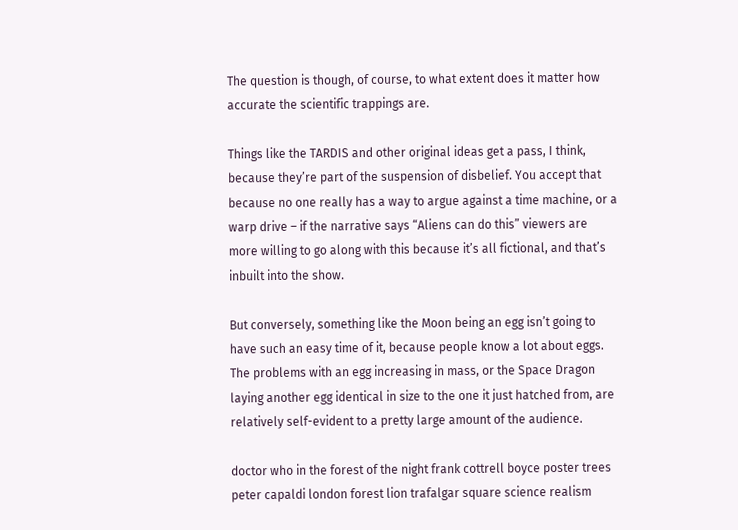The question is though, of course, to what extent does it matter how accurate the scientific trappings are.

Things like the TARDIS and other original ideas get a pass, I think, because they’re part of the suspension of disbelief. You accept that because no one really has a way to argue against a time machine, or a warp drive – if the narrative says “Aliens can do this” viewers are more willing to go along with this because it’s all fictional, and that’s inbuilt into the show.

But conversely, something like the Moon being an egg isn’t going to have such an easy time of it, because people know a lot about eggs. The problems with an egg increasing in mass, or the Space Dragon laying another egg identical in size to the one it just hatched from, are relatively self-evident to a pretty large amount of the audience.

doctor who in the forest of the night frank cottrell boyce poster trees peter capaldi london forest lion trafalgar square science realism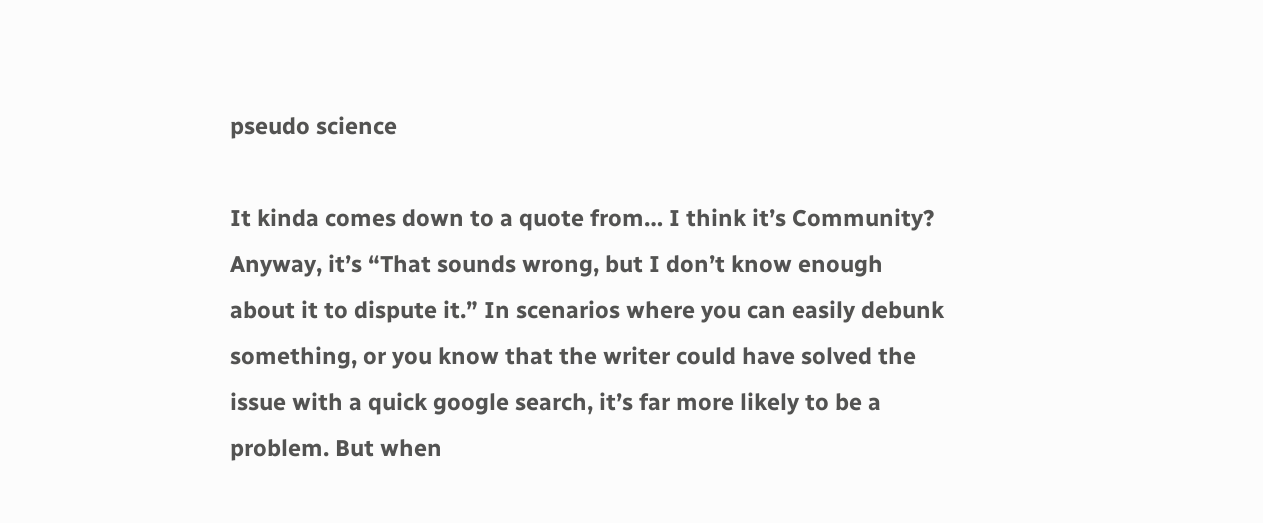pseudo science

It kinda comes down to a quote from… I think it’s Community? Anyway, it’s “That sounds wrong, but I don’t know enough about it to dispute it.” In scenarios where you can easily debunk something, or you know that the writer could have solved the issue with a quick google search, it’s far more likely to be a problem. But when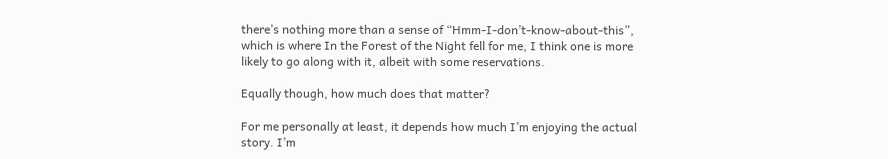there’s nothing more than a sense of “Hmm-I-don’t-know-about-this”, which is where In the Forest of the Night fell for me, I think one is more likely to go along with it, albeit with some reservations.

Equally though, how much does that matter?

For me personally at least, it depends how much I’m enjoying the actual story. I’m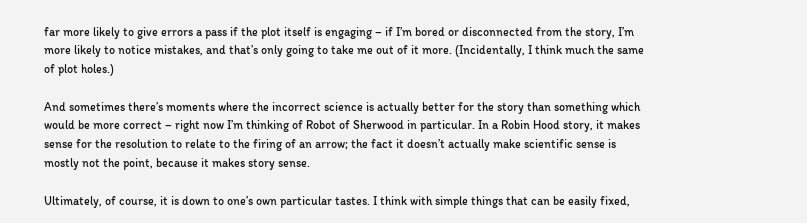far more likely to give errors a pass if the plot itself is engaging – if I’m bored or disconnected from the story, I’m more likely to notice mistakes, and that’s only going to take me out of it more. (Incidentally, I think much the same of plot holes.)

And sometimes there’s moments where the incorrect science is actually better for the story than something which would be more correct – right now I’m thinking of Robot of Sherwood in particular. In a Robin Hood story, it makes sense for the resolution to relate to the firing of an arrow; the fact it doesn’t actually make scientific sense is mostly not the point, because it makes story sense.

Ultimately, of course, it is down to one’s own particular tastes. I think with simple things that can be easily fixed,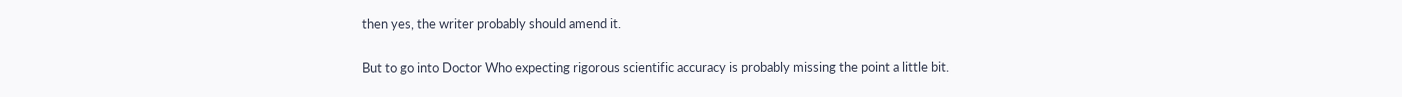then yes, the writer probably should amend it.

But to go into Doctor Who expecting rigorous scientific accuracy is probably missing the point a little bit.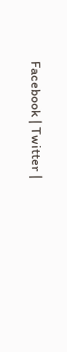Facebook | Twitter |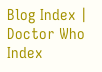Blog Index | Doctor Who Index